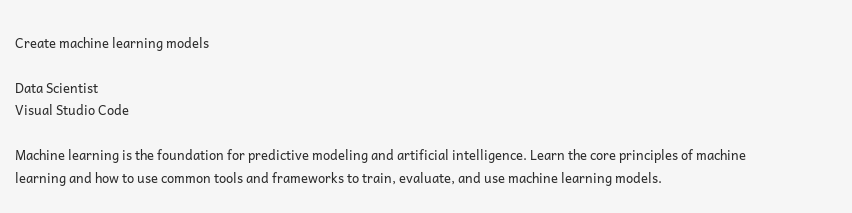Create machine learning models

Data Scientist
Visual Studio Code

Machine learning is the foundation for predictive modeling and artificial intelligence. Learn the core principles of machine learning and how to use common tools and frameworks to train, evaluate, and use machine learning models.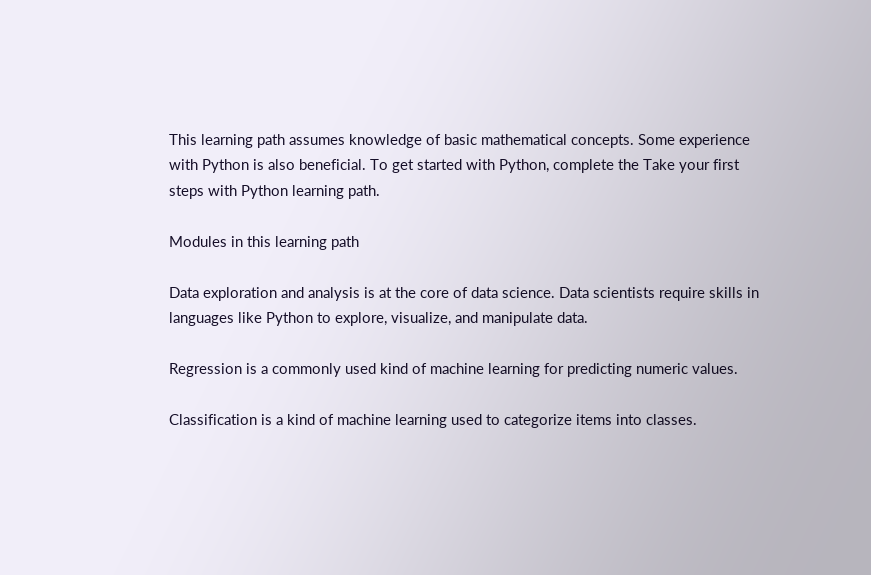This learning path assumes knowledge of basic mathematical concepts. Some experience with Python is also beneficial. To get started with Python, complete the Take your first steps with Python learning path.

Modules in this learning path

Data exploration and analysis is at the core of data science. Data scientists require skills in languages like Python to explore, visualize, and manipulate data.

Regression is a commonly used kind of machine learning for predicting numeric values.

Classification is a kind of machine learning used to categorize items into classes.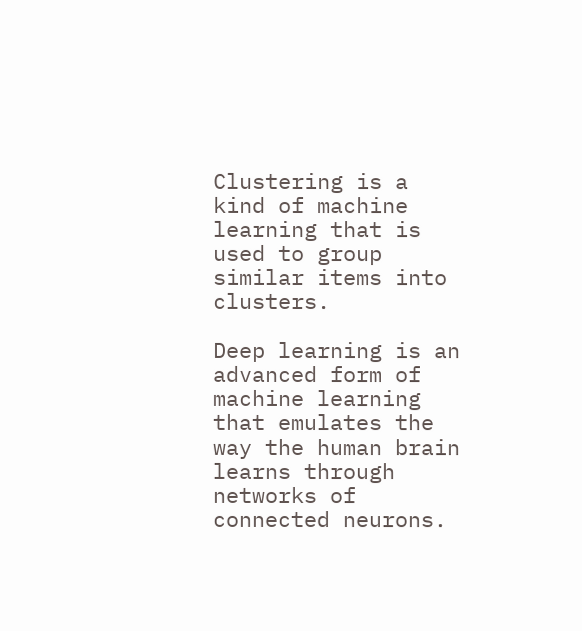Clustering is a kind of machine learning that is used to group similar items into clusters.

Deep learning is an advanced form of machine learning that emulates the way the human brain learns through networks of connected neurons.